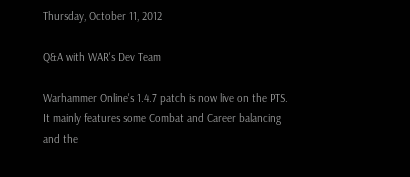Thursday, October 11, 2012

Q&A with WAR's Dev Team

Warhammer Online's 1.4.7 patch is now live on the PTS.  It mainly features some Combat and Career balancing and the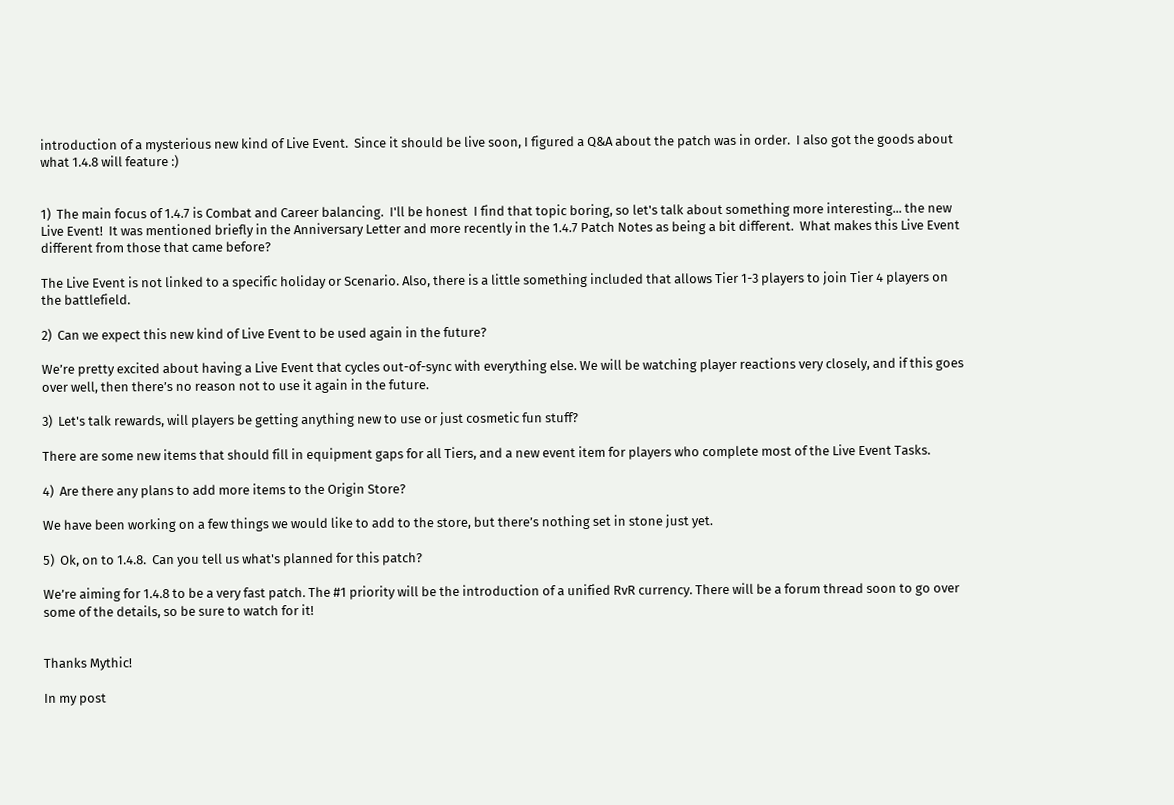introduction of a mysterious new kind of Live Event.  Since it should be live soon, I figured a Q&A about the patch was in order.  I also got the goods about what 1.4.8 will feature :)


1)  The main focus of 1.4.7 is Combat and Career balancing.  I'll be honest  I find that topic boring, so let's talk about something more interesting... the new Live Event!  It was mentioned briefly in the Anniversary Letter and more recently in the 1.4.7 Patch Notes as being a bit different.  What makes this Live Event different from those that came before?

The Live Event is not linked to a specific holiday or Scenario. Also, there is a little something included that allows Tier 1-3 players to join Tier 4 players on the battlefield.

2)  Can we expect this new kind of Live Event to be used again in the future?

We’re pretty excited about having a Live Event that cycles out-of-sync with everything else. We will be watching player reactions very closely, and if this goes over well, then there’s no reason not to use it again in the future.

3)  Let's talk rewards, will players be getting anything new to use or just cosmetic fun stuff?

There are some new items that should fill in equipment gaps for all Tiers, and a new event item for players who complete most of the Live Event Tasks.

4)  Are there any plans to add more items to the Origin Store?

We have been working on a few things we would like to add to the store, but there’s nothing set in stone just yet.

5)  Ok, on to 1.4.8.  Can you tell us what's planned for this patch?

We’re aiming for 1.4.8 to be a very fast patch. The #1 priority will be the introduction of a unified RvR currency. There will be a forum thread soon to go over some of the details, so be sure to watch for it!


Thanks Mythic!

In my post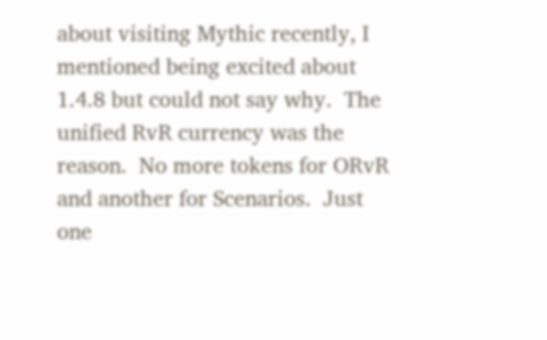about visiting Mythic recently, I mentioned being excited about 1.4.8 but could not say why.  The unified RvR currency was the reason.  No more tokens for ORvR and another for Scenarios.  Just one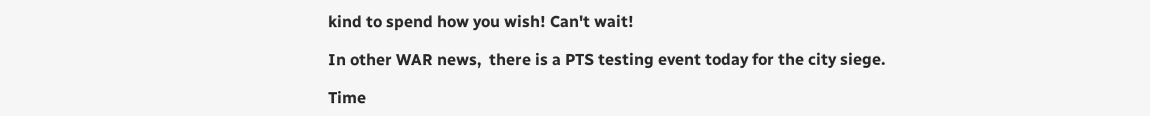kind to spend how you wish! Can't wait!

In other WAR news,  there is a PTS testing event today for the city siege.

Time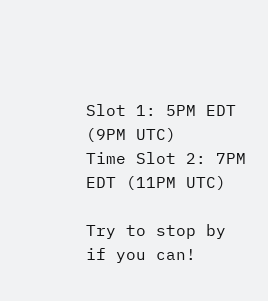Slot 1: 5PM EDT (9PM UTC)
Time Slot 2: 7PM EDT (11PM UTC)

Try to stop by if you can!